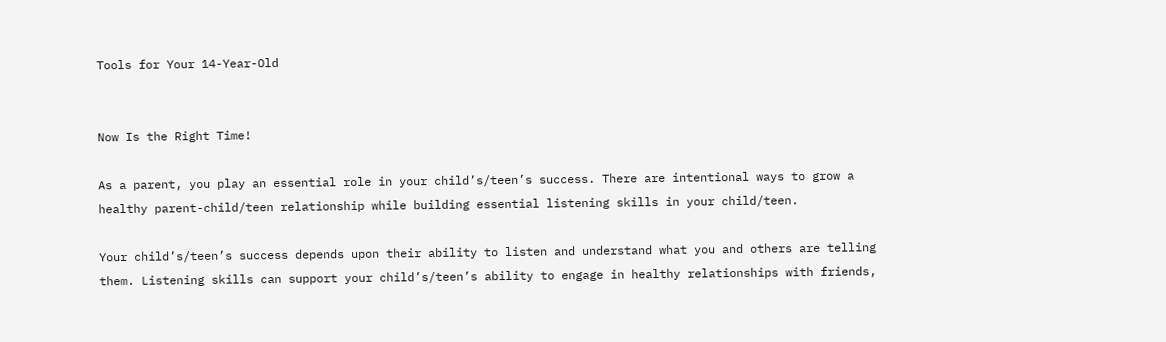Tools for Your 14-Year-Old


Now Is the Right Time!

As a parent, you play an essential role in your child’s/teen’s success. There are intentional ways to grow a healthy parent-child/teen relationship while building essential listening skills in your child/teen.

Your child’s/teen’s success depends upon their ability to listen and understand what you and others are telling them. Listening skills can support your child’s/teen’s ability to engage in healthy relationships with friends,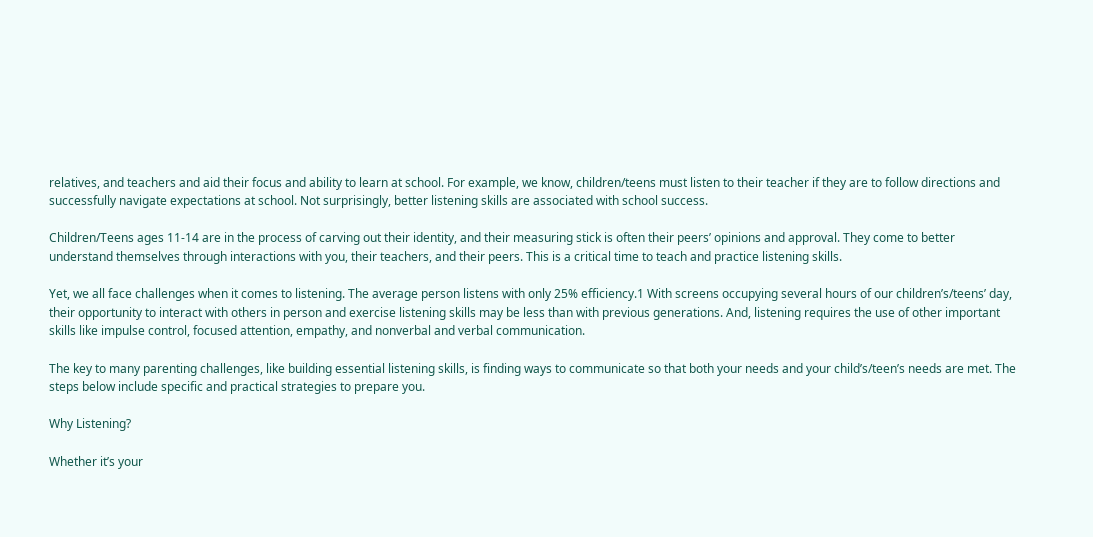relatives, and teachers and aid their focus and ability to learn at school. For example, we know, children/teens must listen to their teacher if they are to follow directions and successfully navigate expectations at school. Not surprisingly, better listening skills are associated with school success.

Children/Teens ages 11-14 are in the process of carving out their identity, and their measuring stick is often their peers’ opinions and approval. They come to better understand themselves through interactions with you, their teachers, and their peers. This is a critical time to teach and practice listening skills.

Yet, we all face challenges when it comes to listening. The average person listens with only 25% efficiency.1 With screens occupying several hours of our children’s/teens’ day, their opportunity to interact with others in person and exercise listening skills may be less than with previous generations. And, listening requires the use of other important skills like impulse control, focused attention, empathy, and nonverbal and verbal communication.

The key to many parenting challenges, like building essential listening skills, is finding ways to communicate so that both your needs and your child’s/teen’s needs are met. The steps below include specific and practical strategies to prepare you.

Why Listening?

Whether it’s your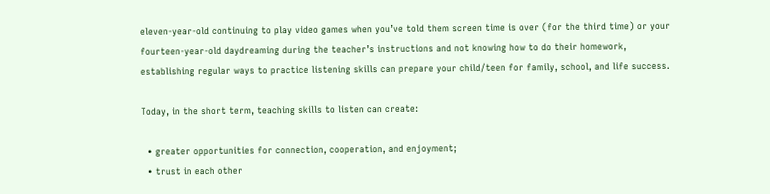eleven-year-old continuing to play video games when you’ve told them screen time is over (for the third time) or your fourteen-year-old daydreaming during the teacher’s instructions and not knowing how to do their homework, establishing regular ways to practice listening skills can prepare your child/teen for family, school, and life success.

Today, in the short term, teaching skills to listen can create:

  • greater opportunities for connection, cooperation, and enjoyment;
  • trust in each other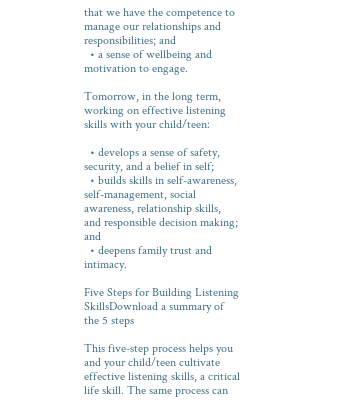that we have the competence to manage our relationships and responsibilities; and
  • a sense of wellbeing and motivation to engage.

Tomorrow, in the long term, working on effective listening skills with your child/teen:

  • develops a sense of safety, security, and a belief in self;
  • builds skills in self-awareness, self-management, social awareness, relationship skills, and responsible decision making; and
  • deepens family trust and intimacy.

Five Steps for Building Listening SkillsDownload a summary of the 5 steps

This five-step process helps you and your child/teen cultivate effective listening skills, a critical life skill. The same process can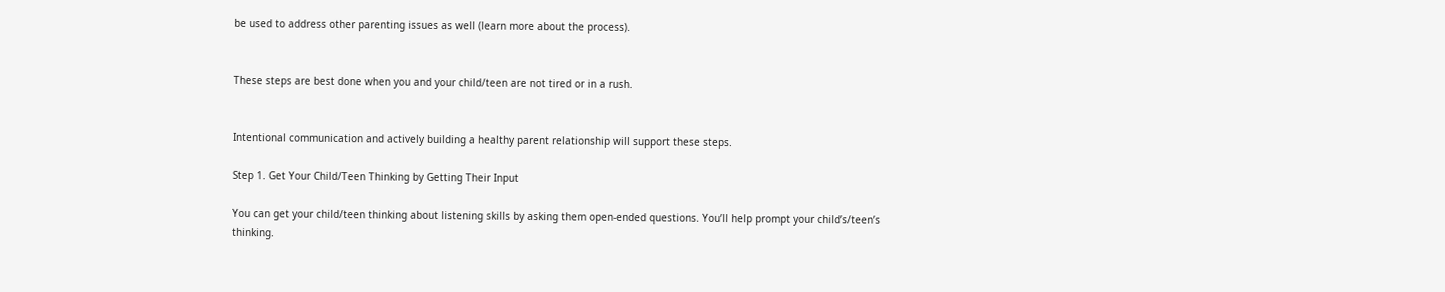be used to address other parenting issues as well (learn more about the process).


These steps are best done when you and your child/teen are not tired or in a rush.


Intentional communication and actively building a healthy parent relationship will support these steps.

Step 1. Get Your Child/Teen Thinking by Getting Their Input

You can get your child/teen thinking about listening skills by asking them open-ended questions. You’ll help prompt your child’s/teen’s thinking.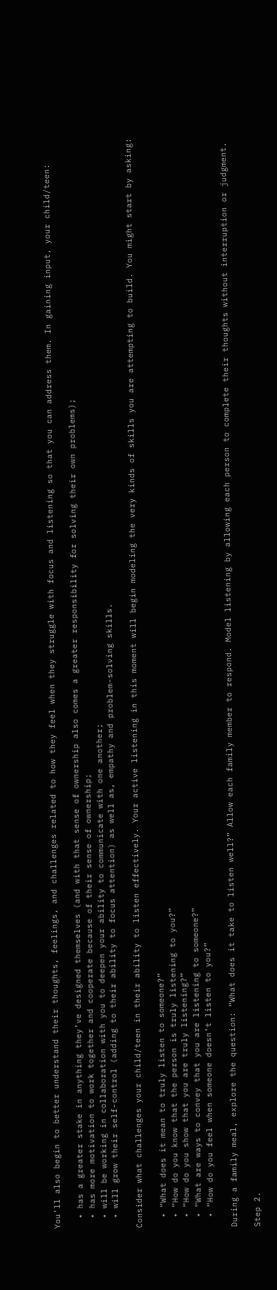You’ll also begin to better understand their thoughts, feelings, and challenges related to how they feel when they struggle with focus and listening so that you can address them. In gaining input, your child/teen:

  • has a greater stake in anything they’ve designed themselves (and with that sense of ownership also comes a greater responsibility for solving their own problems);
  • has more motivation to work together and cooperate because of their sense of ownership;
  • will be working in collaboration with you to deepen your ability to communicate with one another;
  • will grow their self-control (adding to their ability to focus attention) as well as, empathy and problem-solving skills.

Consider what challenges your child/teen in their ability to listen effectively. Your active listening in this moment will begin modeling the very kinds of skills you are attempting to build. You might start by asking:

  • “What does it mean to truly listen to someone?”
  • “How do you know that the person is truly listening to you?”
  • “How do you show that you are truly listening?”
  • “What are ways to convey that you are listening to someone?”
  • “How do you feel when someone doesn’t listen to you?”

During a family meal, explore the question: “What does it take to listen well?” Allow each family member to respond. Model listening by allowing each person to complete their thoughts without interruption or judgment.

Step 2.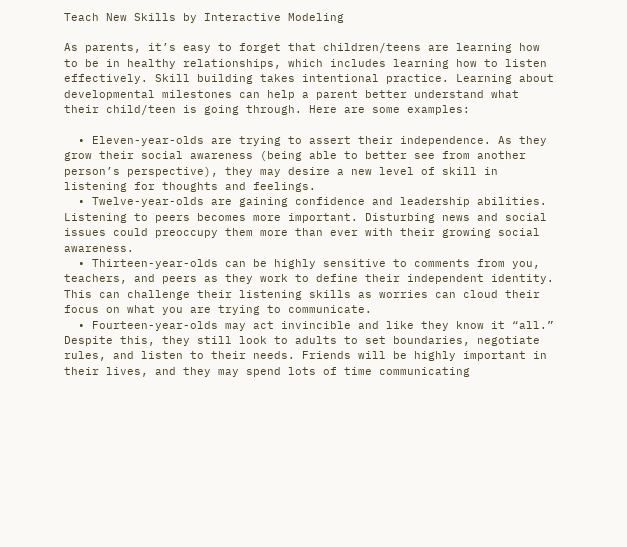Teach New Skills by Interactive Modeling

As parents, it’s easy to forget that children/teens are learning how to be in healthy relationships, which includes learning how to listen effectively. Skill building takes intentional practice. Learning about developmental milestones can help a parent better understand what their child/teen is going through. Here are some examples:

  • Eleven-year-olds are trying to assert their independence. As they grow their social awareness (being able to better see from another person’s perspective), they may desire a new level of skill in listening for thoughts and feelings.
  • Twelve-year-olds are gaining confidence and leadership abilities. Listening to peers becomes more important. Disturbing news and social issues could preoccupy them more than ever with their growing social awareness.
  • Thirteen-year-olds can be highly sensitive to comments from you, teachers, and peers as they work to define their independent identity. This can challenge their listening skills as worries can cloud their focus on what you are trying to communicate.
  • Fourteen-year-olds may act invincible and like they know it “all.” Despite this, they still look to adults to set boundaries, negotiate rules, and listen to their needs. Friends will be highly important in their lives, and they may spend lots of time communicating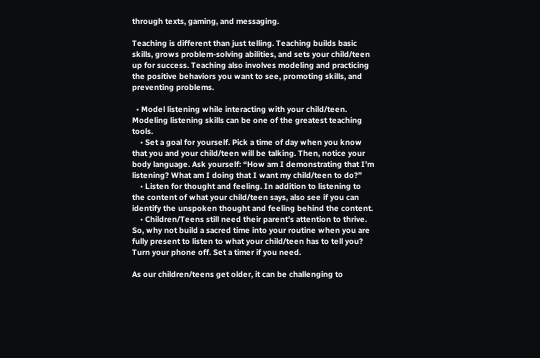through texts, gaming, and messaging.

Teaching is different than just telling. Teaching builds basic skills, grows problem-solving abilities, and sets your child/teen up for success. Teaching also involves modeling and practicing the positive behaviors you want to see, promoting skills, and preventing problems.

  • Model listening while interacting with your child/teen. Modeling listening skills can be one of the greatest teaching tools.
    • Set a goal for yourself. Pick a time of day when you know that you and your child/teen will be talking. Then, notice your body language. Ask yourself: “How am I demonstrating that I’m listening? What am I doing that I want my child/teen to do?”
    • Listen for thought and feeling. In addition to listening to the content of what your child/teen says, also see if you can identify the unspoken thought and feeling behind the content.
    • Children/Teens still need their parent’s attention to thrive. So, why not build a sacred time into your routine when you are fully present to listen to what your child/teen has to tell you? Turn your phone off. Set a timer if you need.

As our children/teens get older, it can be challenging to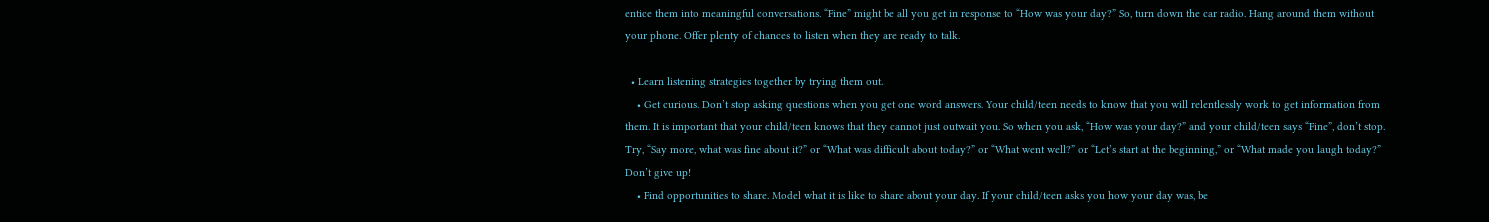entice them into meaningful conversations. “Fine” might be all you get in response to “How was your day?” So, turn down the car radio. Hang around them without your phone. Offer plenty of chances to listen when they are ready to talk.

  • Learn listening strategies together by trying them out.
    • Get curious. Don’t stop asking questions when you get one word answers. Your child/teen needs to know that you will relentlessly work to get information from them. It is important that your child/teen knows that they cannot just outwait you. So when you ask, “How was your day?” and your child/teen says “Fine”, don’t stop. Try, “Say more, what was fine about it?” or “What was difficult about today?” or “What went well?” or “Let’s start at the beginning,” or “What made you laugh today?” Don’t give up!
    • Find opportunities to share. Model what it is like to share about your day. If your child/teen asks you how your day was, be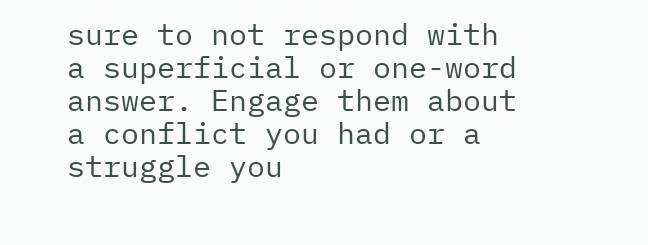sure to not respond with a superficial or one-word answer. Engage them about a conflict you had or a struggle you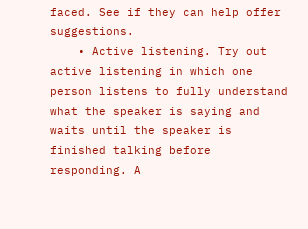faced. See if they can help offer suggestions.
    • Active listening. Try out active listening in which one person listens to fully understand what the speaker is saying and waits until the speaker is finished talking before responding. A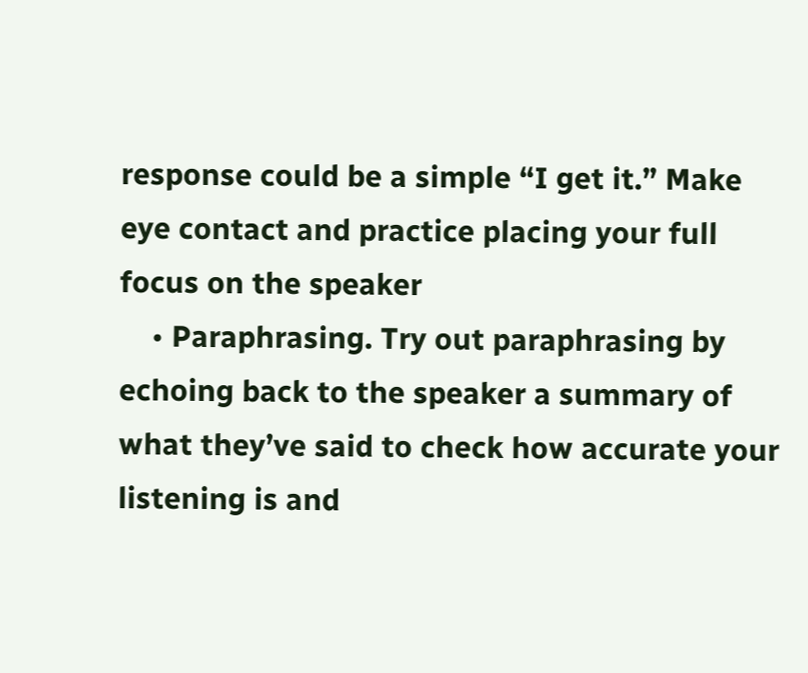response could be a simple “I get it.” Make eye contact and practice placing your full focus on the speaker
    • Paraphrasing. Try out paraphrasing by echoing back to the speaker a summary of what they’ve said to check how accurate your listening is and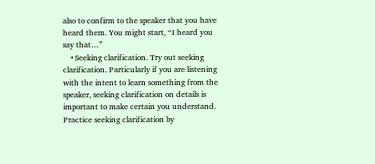also to confirm to the speaker that you have heard them. You might start, “I heard you say that…”
    • Seeking clarification. Try out seeking clarification. Particularly if you are listening with the intent to learn something from the speaker, seeking clarification on details is important to make certain you understand. Practice seeking clarification by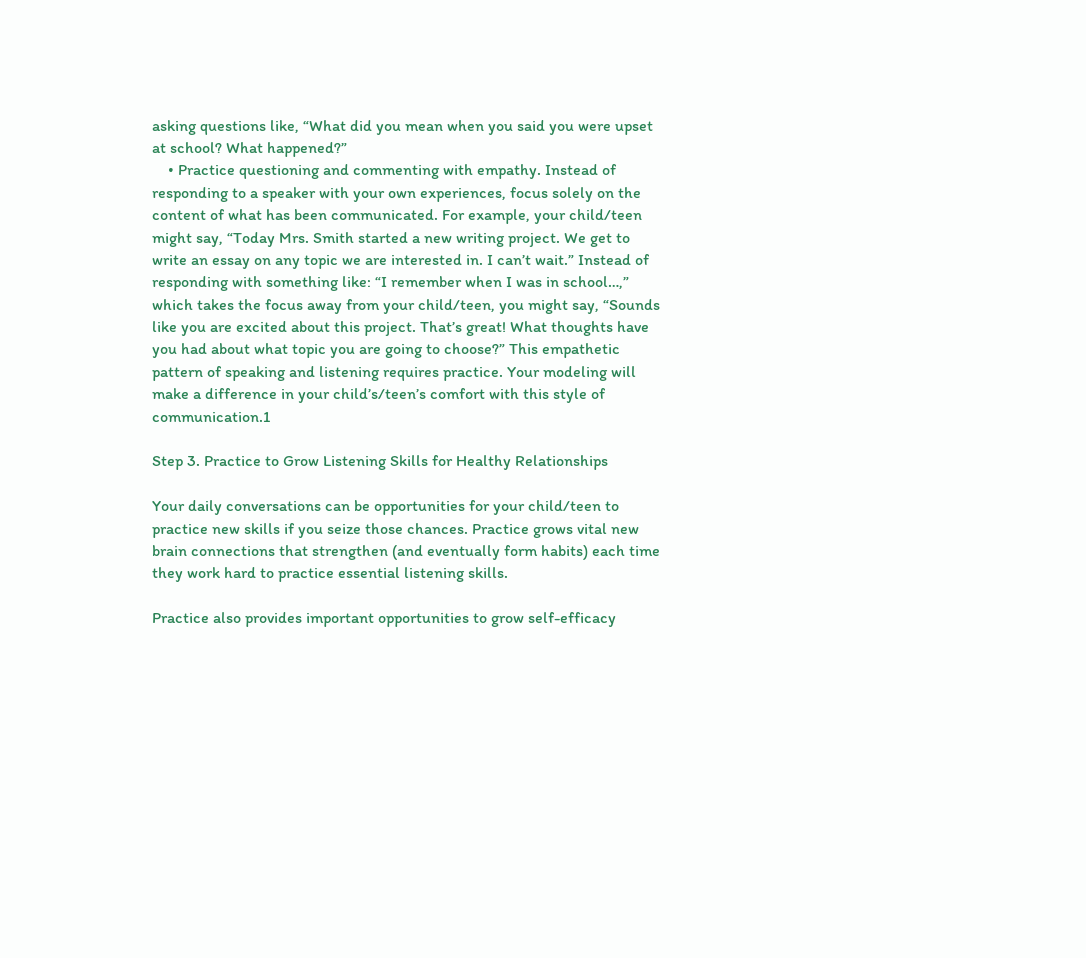asking questions like, “What did you mean when you said you were upset at school? What happened?”
    • Practice questioning and commenting with empathy. Instead of responding to a speaker with your own experiences, focus solely on the content of what has been communicated. For example, your child/teen might say, “Today Mrs. Smith started a new writing project. We get to write an essay on any topic we are interested in. I can’t wait.” Instead of responding with something like: “I remember when I was in school…,” which takes the focus away from your child/teen, you might say, “Sounds like you are excited about this project. That’s great! What thoughts have you had about what topic you are going to choose?” This empathetic pattern of speaking and listening requires practice. Your modeling will make a difference in your child’s/teen’s comfort with this style of communication.1

Step 3. Practice to Grow Listening Skills for Healthy Relationships

Your daily conversations can be opportunities for your child/teen to practice new skills if you seize those chances. Practice grows vital new brain connections that strengthen (and eventually form habits) each time they work hard to practice essential listening skills.

Practice also provides important opportunities to grow self-efficacy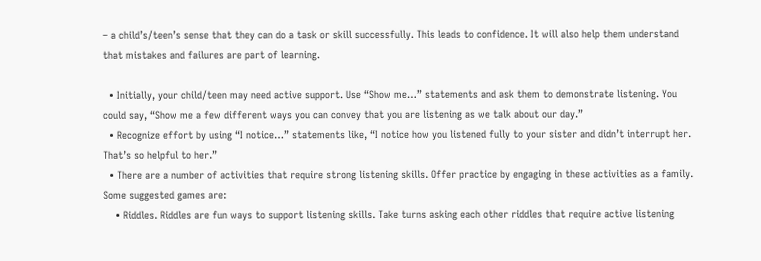– a child’s/teen’s sense that they can do a task or skill successfully. This leads to confidence. It will also help them understand that mistakes and failures are part of learning.

  • Initially, your child/teen may need active support. Use “Show me…” statements and ask them to demonstrate listening. You could say, “Show me a few different ways you can convey that you are listening as we talk about our day.”
  • Recognize effort by using “I notice…” statements like, “I notice how you listened fully to your sister and didn’t interrupt her. That’s so helpful to her.”
  • There are a number of activities that require strong listening skills. Offer practice by engaging in these activities as a family. Some suggested games are:
    • Riddles. Riddles are fun ways to support listening skills. Take turns asking each other riddles that require active listening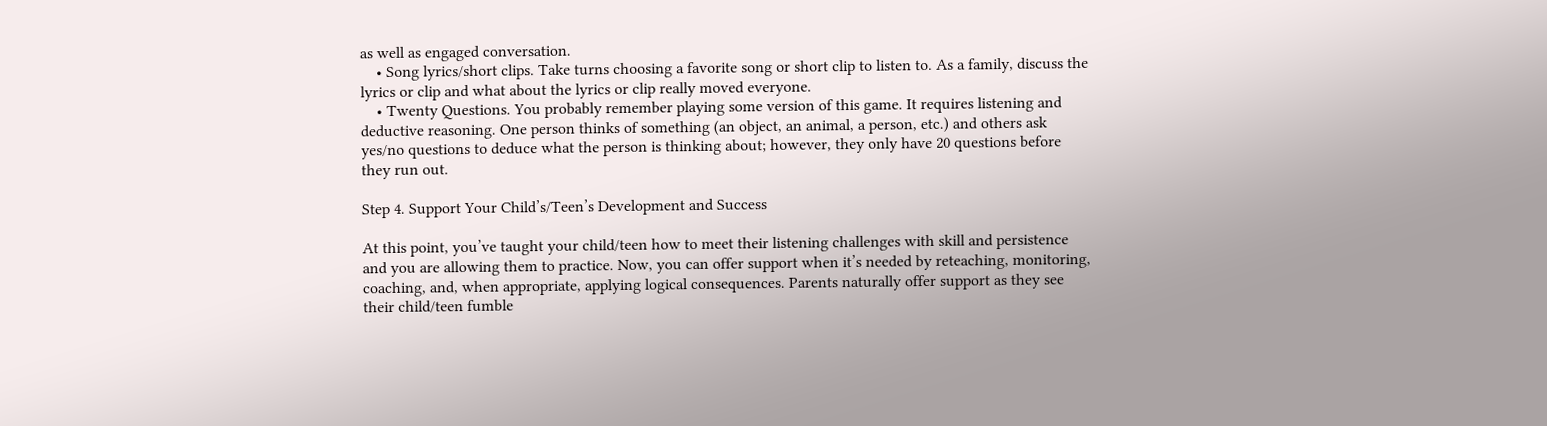as well as engaged conversation.
    • Song lyrics/short clips. Take turns choosing a favorite song or short clip to listen to. As a family, discuss the lyrics or clip and what about the lyrics or clip really moved everyone.
    • Twenty Questions. You probably remember playing some version of this game. It requires listening and deductive reasoning. One person thinks of something (an object, an animal, a person, etc.) and others ask yes/no questions to deduce what the person is thinking about; however, they only have 20 questions before they run out.

Step 4. Support Your Child’s/Teen’s Development and Success

At this point, you’ve taught your child/teen how to meet their listening challenges with skill and persistence and you are allowing them to practice. Now, you can offer support when it’s needed by reteaching, monitoring, coaching, and, when appropriate, applying logical consequences. Parents naturally offer support as they see their child/teen fumble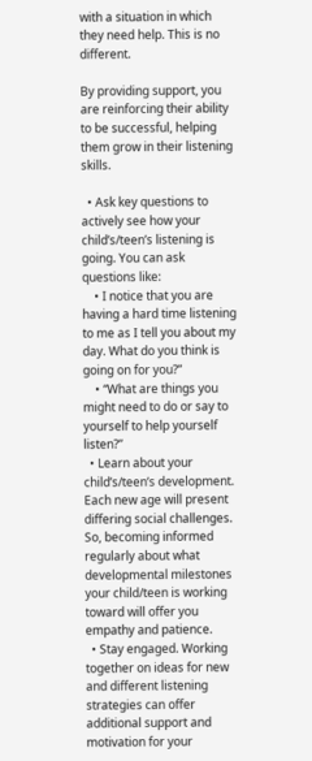with a situation in which they need help. This is no different.

By providing support, you are reinforcing their ability to be successful, helping them grow in their listening skills.

  • Ask key questions to actively see how your child’s/teen’s listening is going. You can ask questions like:
    • I notice that you are having a hard time listening to me as I tell you about my day. What do you think is going on for you?”
    • “What are things you might need to do or say to yourself to help yourself listen?”
  • Learn about your child’s/teen’s development. Each new age will present differing social challenges. So, becoming informed regularly about what developmental milestones your child/teen is working toward will offer you empathy and patience.
  • Stay engaged. Working together on ideas for new and different listening strategies can offer additional support and motivation for your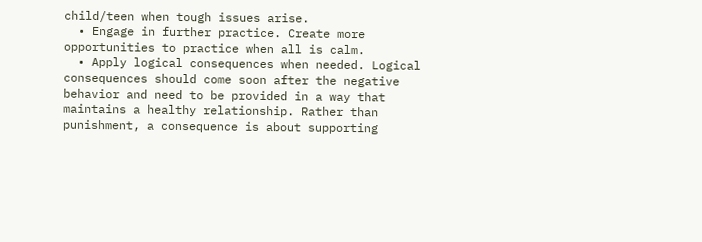child/teen when tough issues arise.
  • Engage in further practice. Create more opportunities to practice when all is calm.
  • Apply logical consequences when needed. Logical consequences should come soon after the negative behavior and need to be provided in a way that maintains a healthy relationship. Rather than punishment, a consequence is about supporting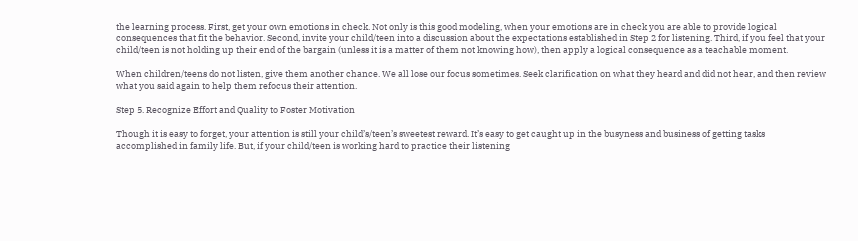the learning process. First, get your own emotions in check. Not only is this good modeling, when your emotions are in check you are able to provide logical consequences that fit the behavior. Second, invite your child/teen into a discussion about the expectations established in Step 2 for listening. Third, if you feel that your child/teen is not holding up their end of the bargain (unless it is a matter of them not knowing how), then apply a logical consequence as a teachable moment.

When children/teens do not listen, give them another chance. We all lose our focus sometimes. Seek clarification on what they heard and did not hear, and then review what you said again to help them refocus their attention.

Step 5. Recognize Effort and Quality to Foster Motivation

Though it is easy to forget, your attention is still your child’s/teen’s sweetest reward. It’s easy to get caught up in the busyness and business of getting tasks accomplished in family life. But, if your child/teen is working hard to practice their listening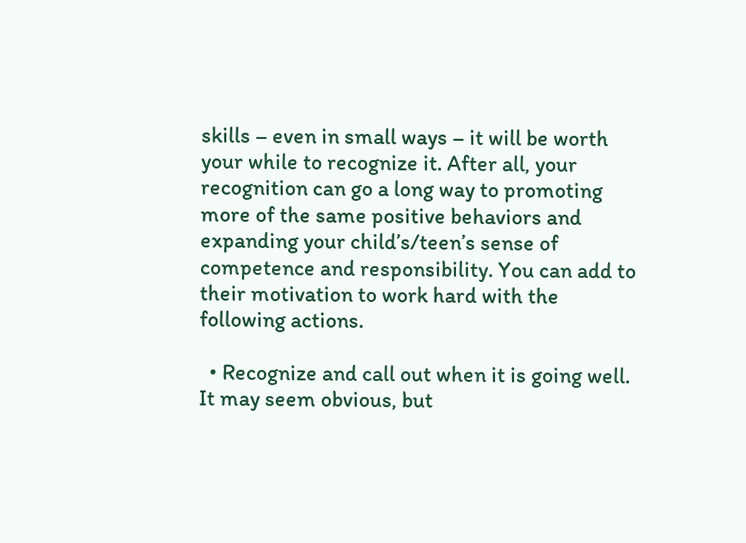skills – even in small ways – it will be worth your while to recognize it. After all, your recognition can go a long way to promoting more of the same positive behaviors and expanding your child’s/teen’s sense of competence and responsibility. You can add to their motivation to work hard with the following actions.

  • Recognize and call out when it is going well. It may seem obvious, but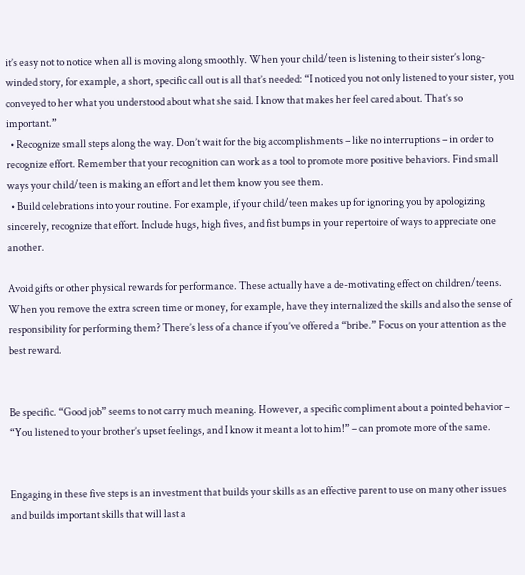it’s easy not to notice when all is moving along smoothly. When your child/teen is listening to their sister’s long-winded story, for example, a short, specific call out is all that’s needed: “I noticed you not only listened to your sister, you conveyed to her what you understood about what she said. I know that makes her feel cared about. That’s so important.”
  • Recognize small steps along the way. Don’t wait for the big accomplishments – like no interruptions – in order to recognize effort. Remember that your recognition can work as a tool to promote more positive behaviors. Find small ways your child/teen is making an effort and let them know you see them.
  • Build celebrations into your routine. For example, if your child/teen makes up for ignoring you by apologizing sincerely, recognize that effort. Include hugs, high fives, and fist bumps in your repertoire of ways to appreciate one another.

Avoid gifts or other physical rewards for performance. These actually have a de-motivating effect on children/teens. When you remove the extra screen time or money, for example, have they internalized the skills and also the sense of responsibility for performing them? There’s less of a chance if you’ve offered a “bribe.” Focus on your attention as the best reward.


Be specific. “Good job” seems to not carry much meaning. However, a specific compliment about a pointed behavior – “You listened to your brother’s upset feelings, and I know it meant a lot to him!” – can promote more of the same.


Engaging in these five steps is an investment that builds your skills as an effective parent to use on many other issues and builds important skills that will last a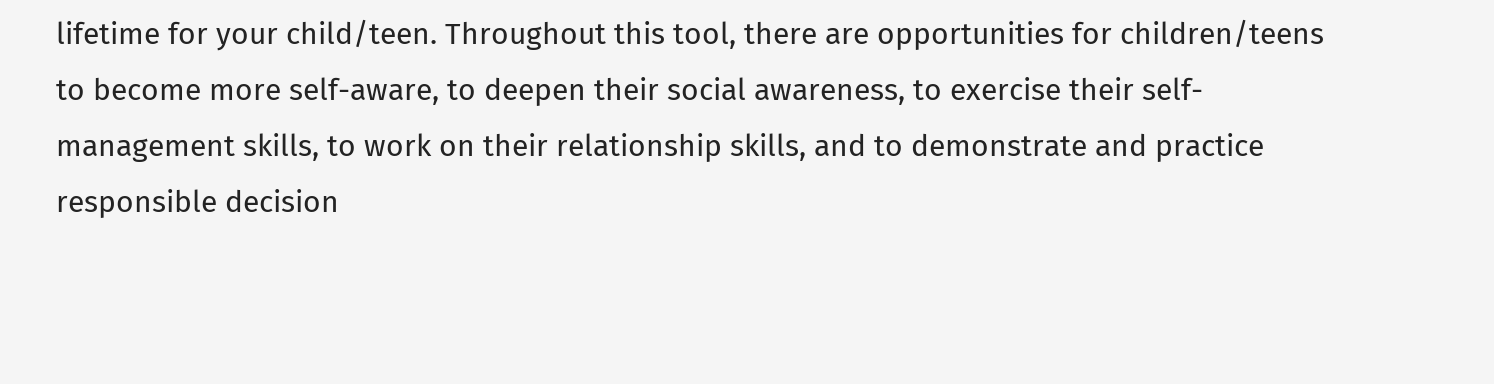lifetime for your child/teen. Throughout this tool, there are opportunities for children/teens to become more self-aware, to deepen their social awareness, to exercise their self-management skills, to work on their relationship skills, and to demonstrate and practice responsible decision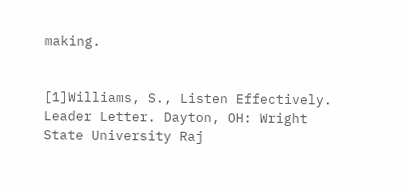making.


[1]Williams, S., Listen Effectively. Leader Letter. Dayton, OH: Wright State University Raj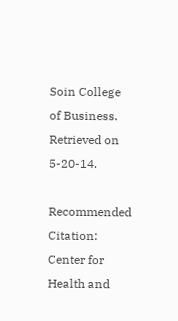Soin College of Business. Retrieved on 5-20-14.

Recommended Citation: Center for Health and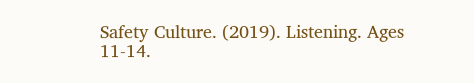Safety Culture. (2019). Listening. Ages 11-14.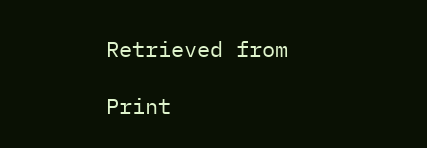Retrieved from

Print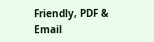Friendly, PDF & Email